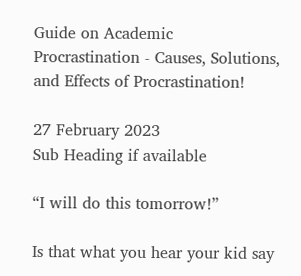Guide on Academic Procrastination - Causes, Solutions, and Effects of Procrastination!

27 February 2023
Sub Heading if available

“I will do this tomorrow!”

Is that what you hear your kid say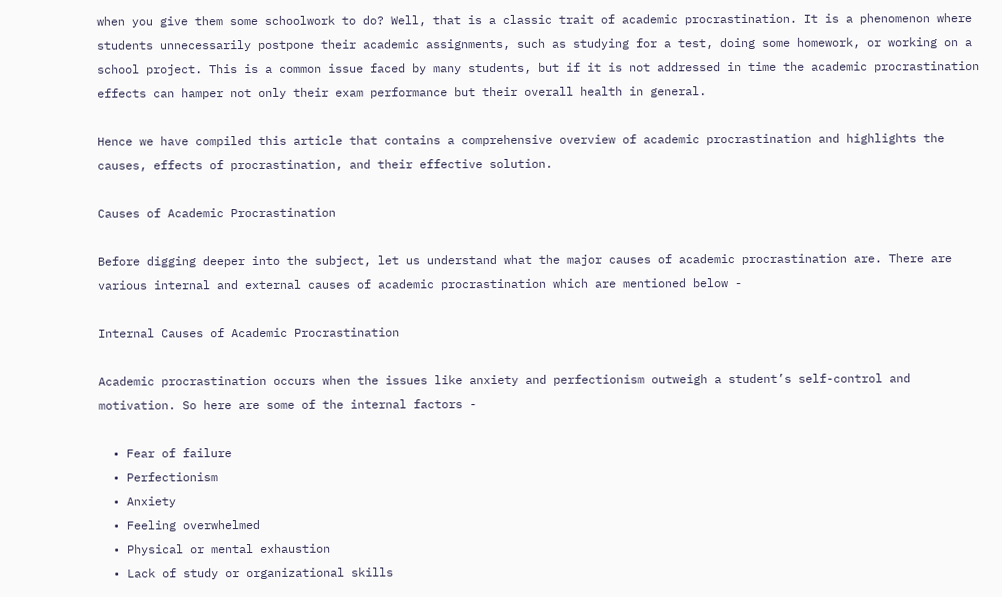when you give them some schoolwork to do? Well, that is a classic trait of academic procrastination. It is a phenomenon where students unnecessarily postpone their academic assignments, such as studying for a test, doing some homework, or working on a school project. This is a common issue faced by many students, but if it is not addressed in time the academic procrastination effects can hamper not only their exam performance but their overall health in general.

Hence we have compiled this article that contains a comprehensive overview of academic procrastination and highlights the causes, effects of procrastination, and their effective solution.

Causes of Academic Procrastination

Before digging deeper into the subject, let us understand what the major causes of academic procrastination are. There are various internal and external causes of academic procrastination which are mentioned below -

Internal Causes of Academic Procrastination

Academic procrastination occurs when the issues like anxiety and perfectionism outweigh a student’s self-control and motivation. So here are some of the internal factors -

  • Fear of failure
  • Perfectionism
  • Anxiety
  • Feeling overwhelmed
  • Physical or mental exhaustion
  • Lack of study or organizational skills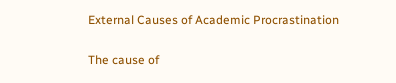External Causes of Academic Procrastination

The cause of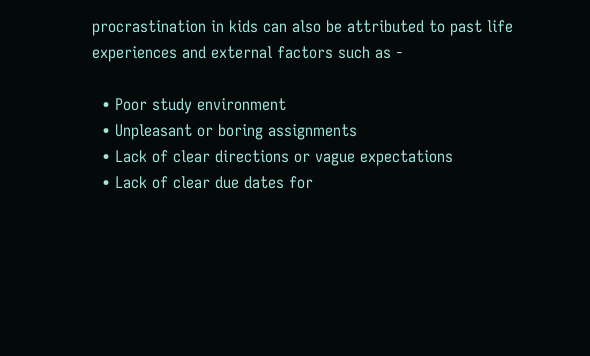procrastination in kids can also be attributed to past life experiences and external factors such as -

  • Poor study environment
  • Unpleasant or boring assignments
  • Lack of clear directions or vague expectations
  • Lack of clear due dates for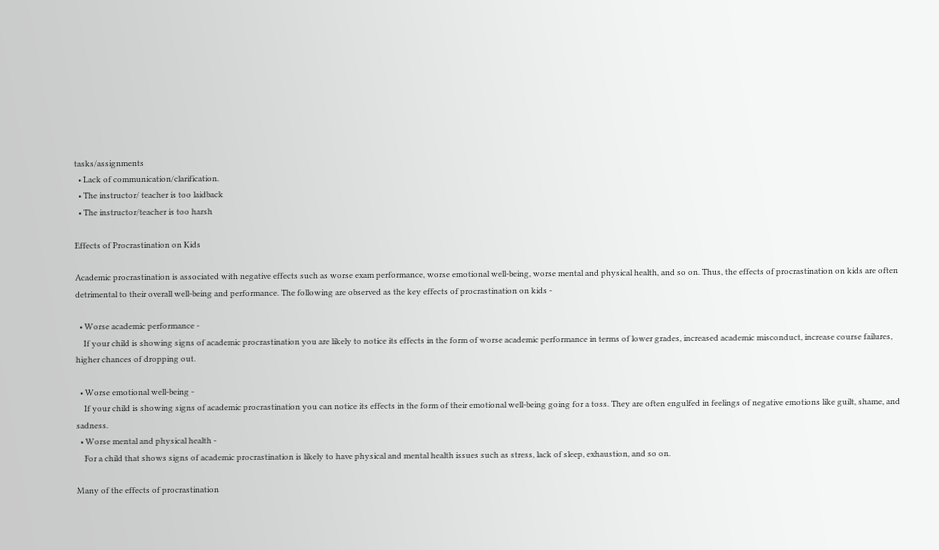tasks/assignments
  • Lack of communication/clarification.
  • The instructor/ teacher is too laidback
  • The instructor/teacher is too harsh

Effects of Procrastination on Kids

Academic procrastination is associated with negative effects such as worse exam performance, worse emotional well-being, worse mental and physical health, and so on. Thus, the effects of procrastination on kids are often detrimental to their overall well-being and performance. The following are observed as the key effects of procrastination on kids -

  • Worse academic performance -
    If your child is showing signs of academic procrastination you are likely to notice its effects in the form of worse academic performance in terms of lower grades, increased academic misconduct, increase course failures, higher chances of dropping out.

  • Worse emotional well-being -
    If your child is showing signs of academic procrastination you can notice its effects in the form of their emotional well-being going for a toss. They are often engulfed in feelings of negative emotions like guilt, shame, and sadness.
  • Worse mental and physical health -
    For a child that shows signs of academic procrastination is likely to have physical and mental health issues such as stress, lack of sleep, exhaustion, and so on.

Many of the effects of procrastination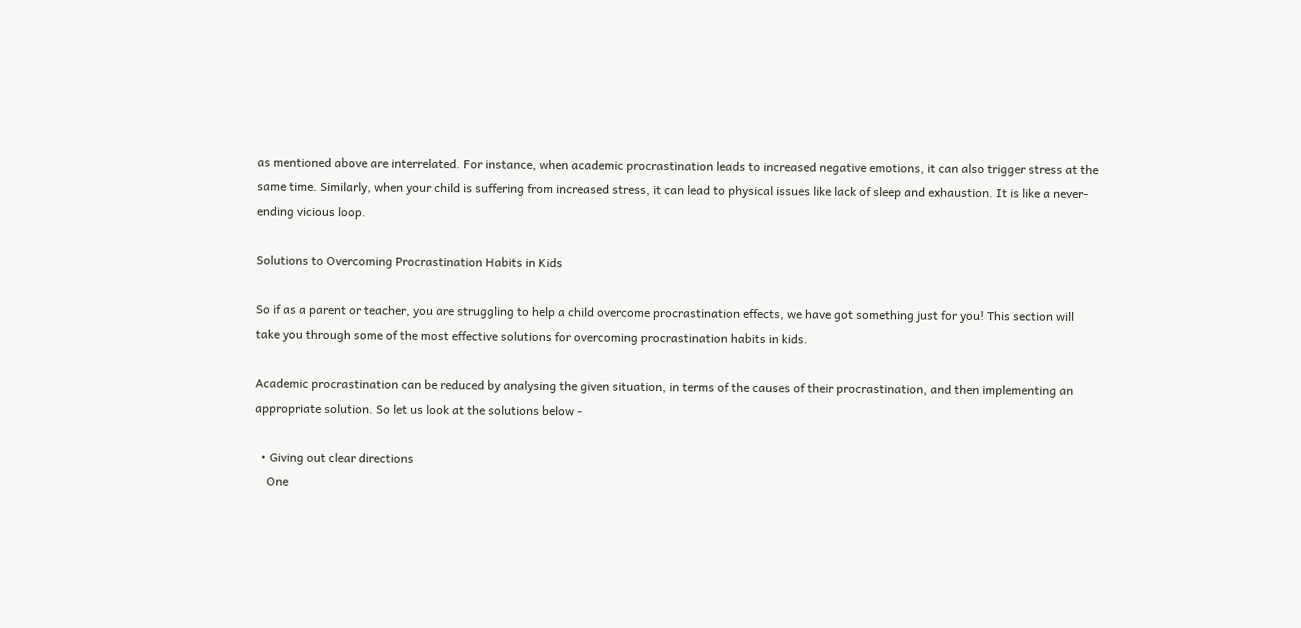as mentioned above are interrelated. For instance, when academic procrastination leads to increased negative emotions, it can also trigger stress at the same time. Similarly, when your child is suffering from increased stress, it can lead to physical issues like lack of sleep and exhaustion. It is like a never-ending vicious loop.

Solutions to Overcoming Procrastination Habits in Kids

So if as a parent or teacher, you are struggling to help a child overcome procrastination effects, we have got something just for you! This section will take you through some of the most effective solutions for overcoming procrastination habits in kids.

Academic procrastination can be reduced by analysing the given situation, in terms of the causes of their procrastination, and then implementing an appropriate solution. So let us look at the solutions below -

  • Giving out clear directions
    One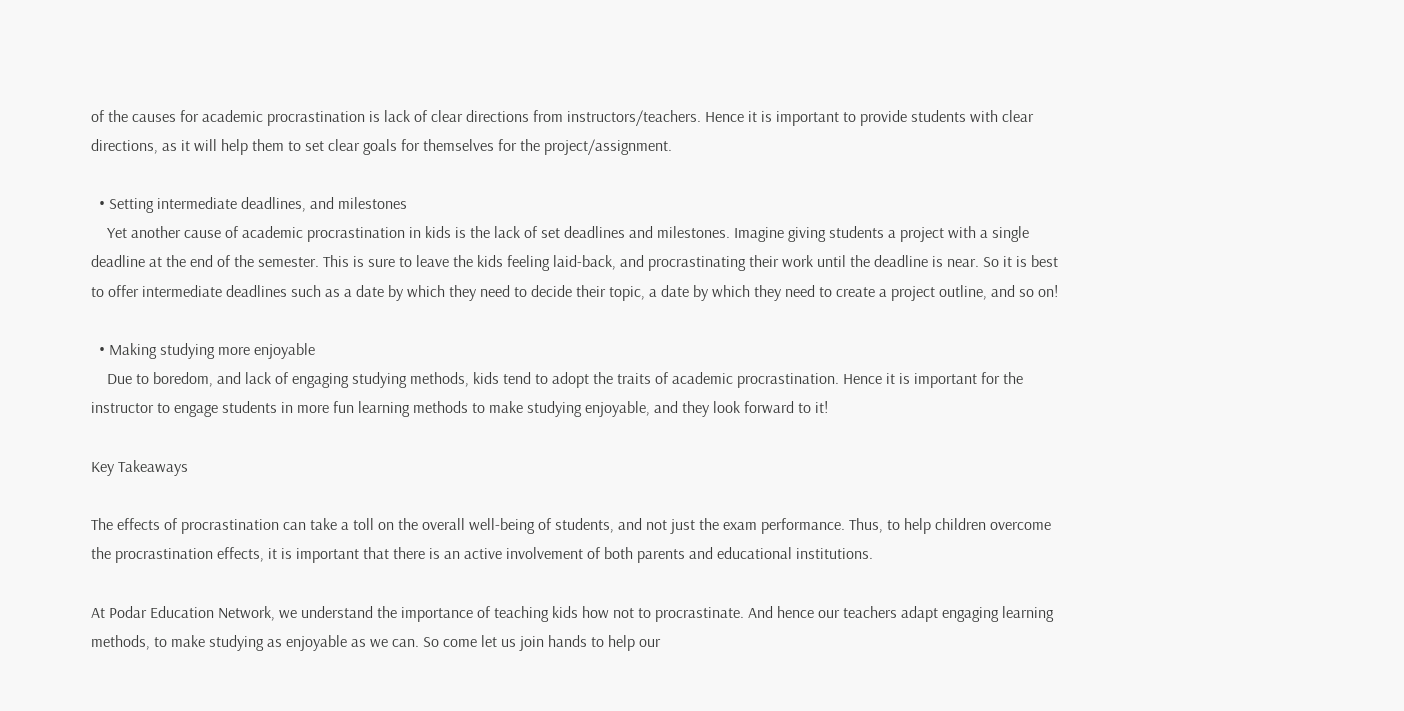of the causes for academic procrastination is lack of clear directions from instructors/teachers. Hence it is important to provide students with clear directions, as it will help them to set clear goals for themselves for the project/assignment.

  • Setting intermediate deadlines, and milestones
    Yet another cause of academic procrastination in kids is the lack of set deadlines and milestones. Imagine giving students a project with a single deadline at the end of the semester. This is sure to leave the kids feeling laid-back, and procrastinating their work until the deadline is near. So it is best to offer intermediate deadlines such as a date by which they need to decide their topic, a date by which they need to create a project outline, and so on!

  • Making studying more enjoyable
    Due to boredom, and lack of engaging studying methods, kids tend to adopt the traits of academic procrastination. Hence it is important for the instructor to engage students in more fun learning methods to make studying enjoyable, and they look forward to it!

Key Takeaways

The effects of procrastination can take a toll on the overall well-being of students, and not just the exam performance. Thus, to help children overcome the procrastination effects, it is important that there is an active involvement of both parents and educational institutions.

At Podar Education Network, we understand the importance of teaching kids how not to procrastinate. And hence our teachers adapt engaging learning methods, to make studying as enjoyable as we can. So come let us join hands to help our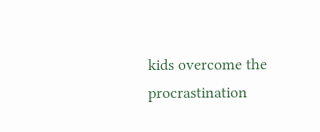kids overcome the procrastination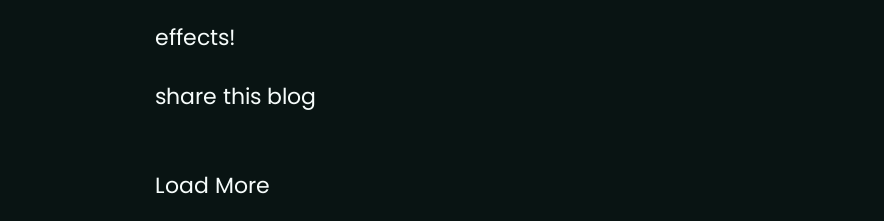effects!

share this blog


Load More